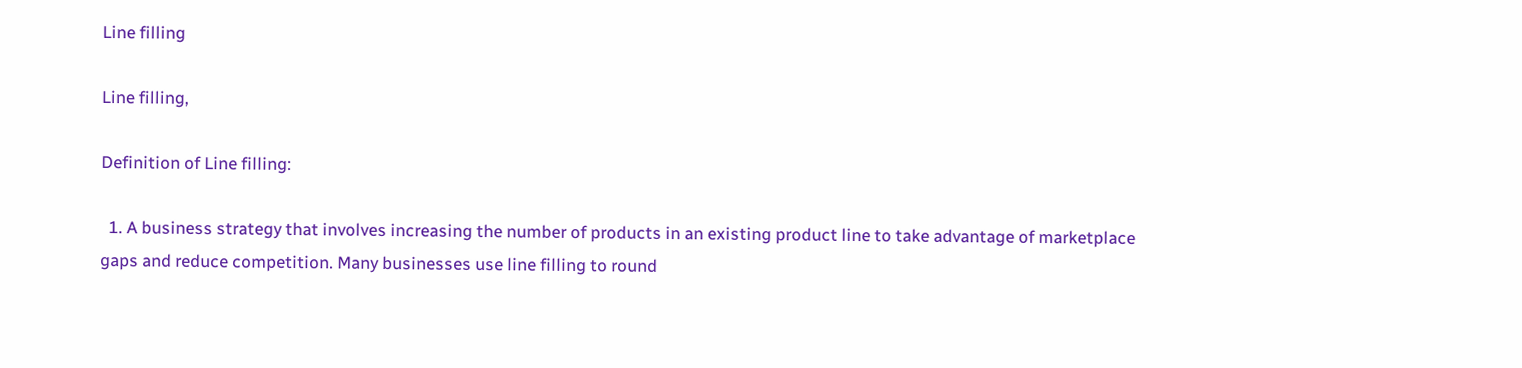Line filling

Line filling,

Definition of Line filling:

  1. A business strategy that involves increasing the number of products in an existing product line to take advantage of marketplace gaps and reduce competition. Many businesses use line filling to round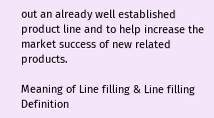out an already well established product line and to help increase the market success of new related products.

Meaning of Line filling & Line filling Definition